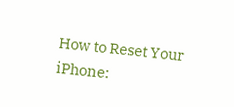How to Reset Your iPhone: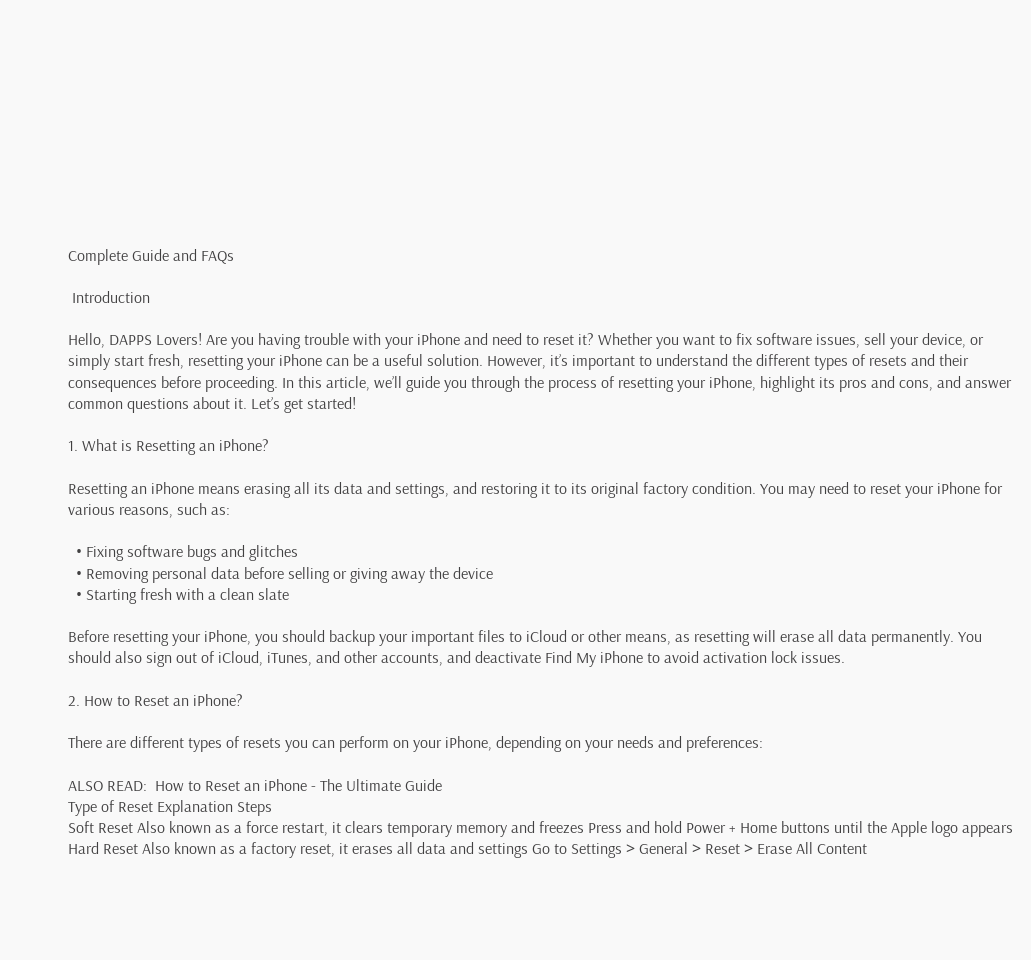Complete Guide and FAQs

 Introduction

Hello, DAPPS Lovers! Are you having trouble with your iPhone and need to reset it? Whether you want to fix software issues, sell your device, or simply start fresh, resetting your iPhone can be a useful solution. However, it’s important to understand the different types of resets and their consequences before proceeding. In this article, we’ll guide you through the process of resetting your iPhone, highlight its pros and cons, and answer common questions about it. Let’s get started!

1. What is Resetting an iPhone?

Resetting an iPhone means erasing all its data and settings, and restoring it to its original factory condition. You may need to reset your iPhone for various reasons, such as:

  • Fixing software bugs and glitches
  • Removing personal data before selling or giving away the device
  • Starting fresh with a clean slate

Before resetting your iPhone, you should backup your important files to iCloud or other means, as resetting will erase all data permanently. You should also sign out of iCloud, iTunes, and other accounts, and deactivate Find My iPhone to avoid activation lock issues.

2. How to Reset an iPhone?

There are different types of resets you can perform on your iPhone, depending on your needs and preferences:

ALSO READ:  How to Reset an iPhone - The Ultimate Guide
Type of Reset Explanation Steps
Soft Reset Also known as a force restart, it clears temporary memory and freezes Press and hold Power + Home buttons until the Apple logo appears
Hard Reset Also known as a factory reset, it erases all data and settings Go to Settings > General > Reset > Erase All Content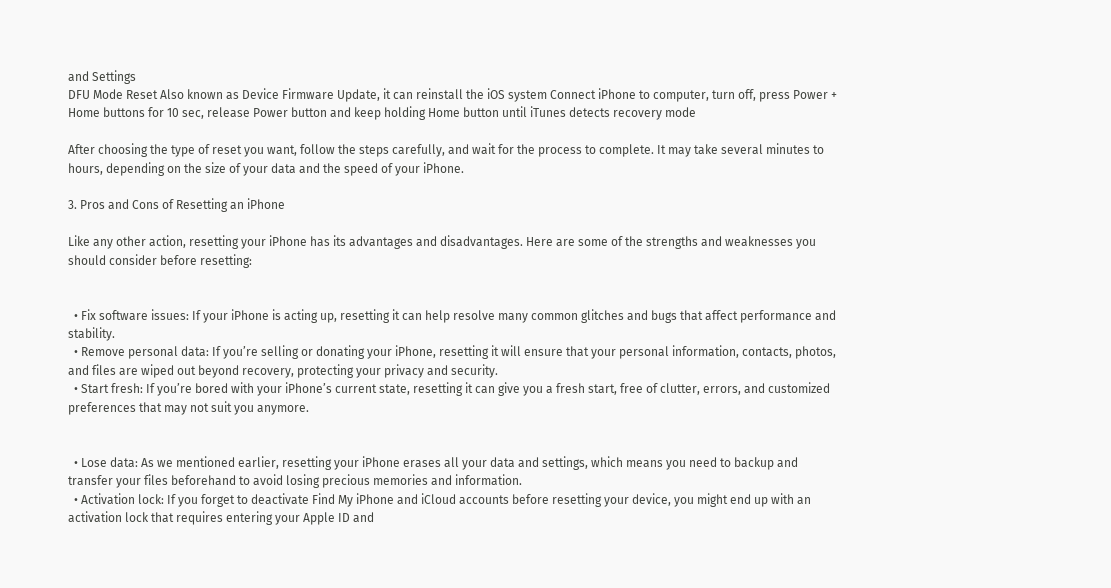and Settings
DFU Mode Reset Also known as Device Firmware Update, it can reinstall the iOS system Connect iPhone to computer, turn off, press Power + Home buttons for 10 sec, release Power button and keep holding Home button until iTunes detects recovery mode

After choosing the type of reset you want, follow the steps carefully, and wait for the process to complete. It may take several minutes to hours, depending on the size of your data and the speed of your iPhone.

3. Pros and Cons of Resetting an iPhone

Like any other action, resetting your iPhone has its advantages and disadvantages. Here are some of the strengths and weaknesses you should consider before resetting:


  • Fix software issues: If your iPhone is acting up, resetting it can help resolve many common glitches and bugs that affect performance and stability.
  • Remove personal data: If you’re selling or donating your iPhone, resetting it will ensure that your personal information, contacts, photos, and files are wiped out beyond recovery, protecting your privacy and security.
  • Start fresh: If you’re bored with your iPhone’s current state, resetting it can give you a fresh start, free of clutter, errors, and customized preferences that may not suit you anymore.


  • Lose data: As we mentioned earlier, resetting your iPhone erases all your data and settings, which means you need to backup and transfer your files beforehand to avoid losing precious memories and information.
  • Activation lock: If you forget to deactivate Find My iPhone and iCloud accounts before resetting your device, you might end up with an activation lock that requires entering your Apple ID and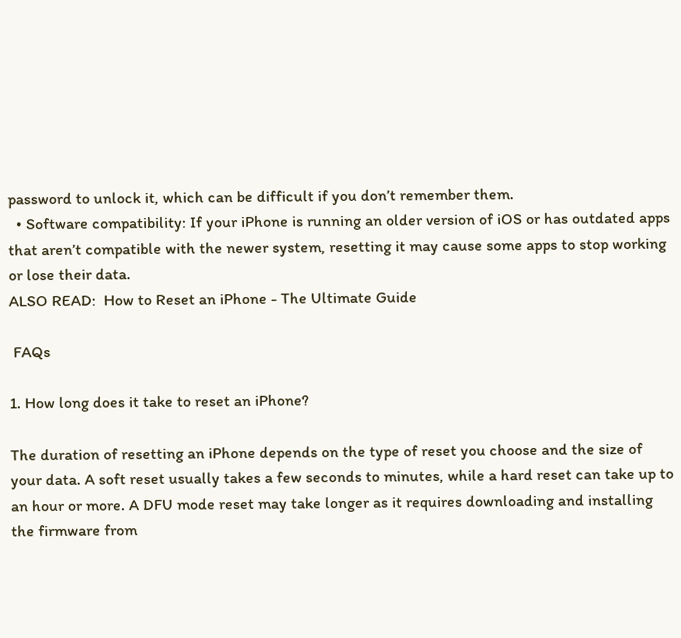password to unlock it, which can be difficult if you don’t remember them.
  • Software compatibility: If your iPhone is running an older version of iOS or has outdated apps that aren’t compatible with the newer system, resetting it may cause some apps to stop working or lose their data.
ALSO READ:  How to Reset an iPhone - The Ultimate Guide

 FAQs

1. How long does it take to reset an iPhone?

The duration of resetting an iPhone depends on the type of reset you choose and the size of your data. A soft reset usually takes a few seconds to minutes, while a hard reset can take up to an hour or more. A DFU mode reset may take longer as it requires downloading and installing the firmware from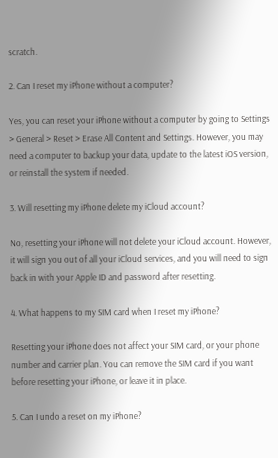scratch.

2. Can I reset my iPhone without a computer?

Yes, you can reset your iPhone without a computer by going to Settings > General > Reset > Erase All Content and Settings. However, you may need a computer to backup your data, update to the latest iOS version, or reinstall the system if needed.

3. Will resetting my iPhone delete my iCloud account?

No, resetting your iPhone will not delete your iCloud account. However, it will sign you out of all your iCloud services, and you will need to sign back in with your Apple ID and password after resetting.

4. What happens to my SIM card when I reset my iPhone?

Resetting your iPhone does not affect your SIM card, or your phone number and carrier plan. You can remove the SIM card if you want before resetting your iPhone, or leave it in place.

5. Can I undo a reset on my iPhone?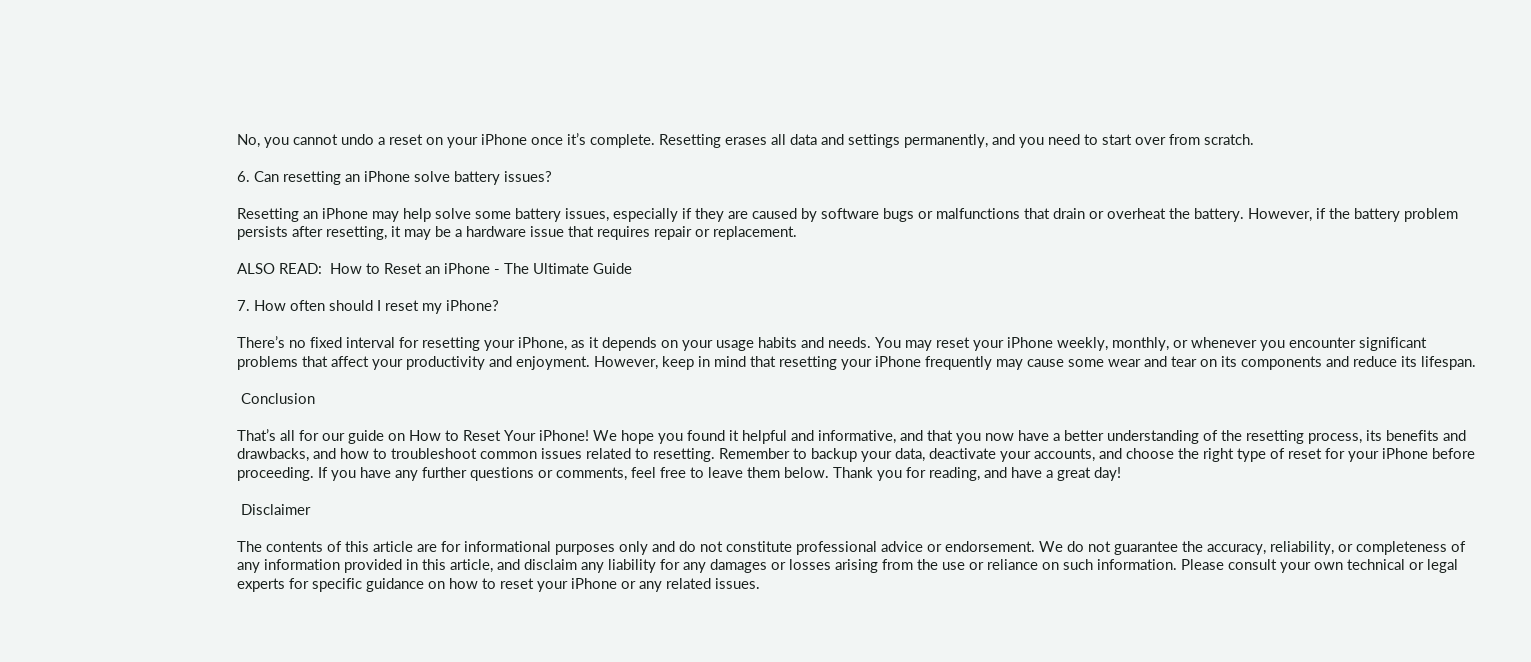No, you cannot undo a reset on your iPhone once it’s complete. Resetting erases all data and settings permanently, and you need to start over from scratch.

6. Can resetting an iPhone solve battery issues?

Resetting an iPhone may help solve some battery issues, especially if they are caused by software bugs or malfunctions that drain or overheat the battery. However, if the battery problem persists after resetting, it may be a hardware issue that requires repair or replacement.

ALSO READ:  How to Reset an iPhone - The Ultimate Guide

7. How often should I reset my iPhone?

There’s no fixed interval for resetting your iPhone, as it depends on your usage habits and needs. You may reset your iPhone weekly, monthly, or whenever you encounter significant problems that affect your productivity and enjoyment. However, keep in mind that resetting your iPhone frequently may cause some wear and tear on its components and reduce its lifespan.

 Conclusion

That’s all for our guide on How to Reset Your iPhone! We hope you found it helpful and informative, and that you now have a better understanding of the resetting process, its benefits and drawbacks, and how to troubleshoot common issues related to resetting. Remember to backup your data, deactivate your accounts, and choose the right type of reset for your iPhone before proceeding. If you have any further questions or comments, feel free to leave them below. Thank you for reading, and have a great day!

 Disclaimer

The contents of this article are for informational purposes only and do not constitute professional advice or endorsement. We do not guarantee the accuracy, reliability, or completeness of any information provided in this article, and disclaim any liability for any damages or losses arising from the use or reliance on such information. Please consult your own technical or legal experts for specific guidance on how to reset your iPhone or any related issues.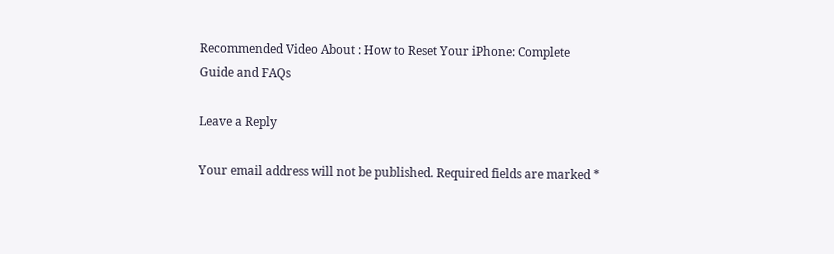Recommended Video About : How to Reset Your iPhone: Complete Guide and FAQs

Leave a Reply

Your email address will not be published. Required fields are marked *